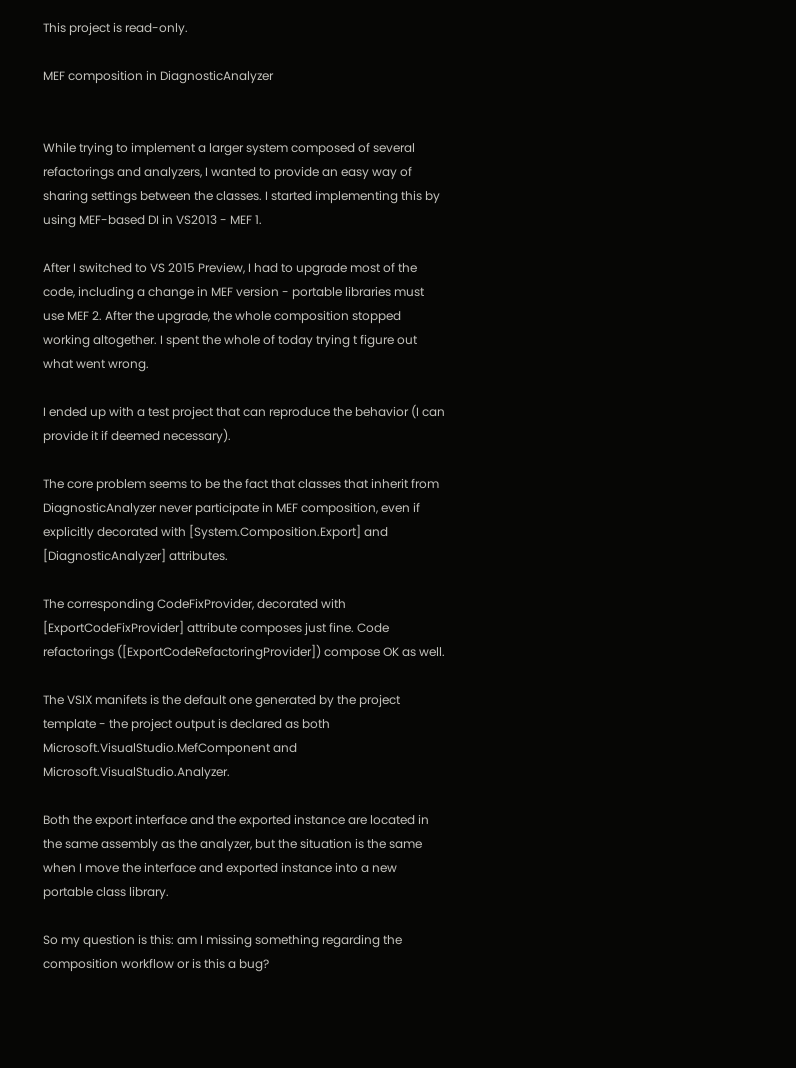This project is read-only.

MEF composition in DiagnosticAnalyzer


While trying to implement a larger system composed of several refactorings and analyzers, I wanted to provide an easy way of sharing settings between the classes. I started implementing this by using MEF-based DI in VS2013 - MEF 1.

After I switched to VS 2015 Preview, I had to upgrade most of the code, including a change in MEF version - portable libraries must use MEF 2. After the upgrade, the whole composition stopped working altogether. I spent the whole of today trying t figure out what went wrong.

I ended up with a test project that can reproduce the behavior (I can provide it if deemed necessary).

The core problem seems to be the fact that classes that inherit from DiagnosticAnalyzer never participate in MEF composition, even if explicitly decorated with [System.Composition.Export] and [DiagnosticAnalyzer] attributes.

The corresponding CodeFixProvider, decorated with [ExportCodeFixProvider] attribute composes just fine. Code refactorings ([ExportCodeRefactoringProvider]) compose OK as well.

The VSIX manifets is the default one generated by the project template - the project output is declared as both Microsoft.VisualStudio.MefComponent and Microsoft.VisualStudio.Analyzer.

Both the export interface and the exported instance are located in the same assembly as the analyzer, but the situation is the same when I move the interface and exported instance into a new portable class library.

So my question is this: am I missing something regarding the composition workflow or is this a bug?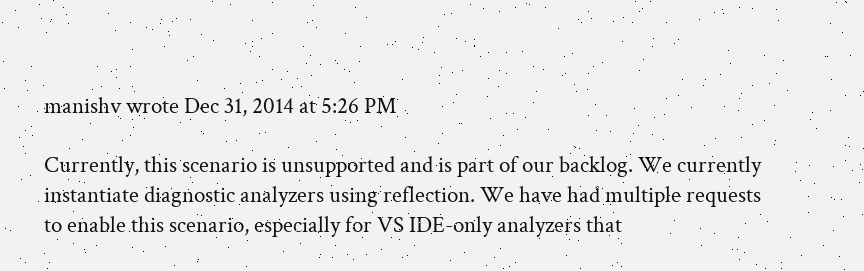manishv wrote Dec 31, 2014 at 5:26 PM

Currently, this scenario is unsupported and is part of our backlog. We currently instantiate diagnostic analyzers using reflection. We have had multiple requests to enable this scenario, especially for VS IDE-only analyzers that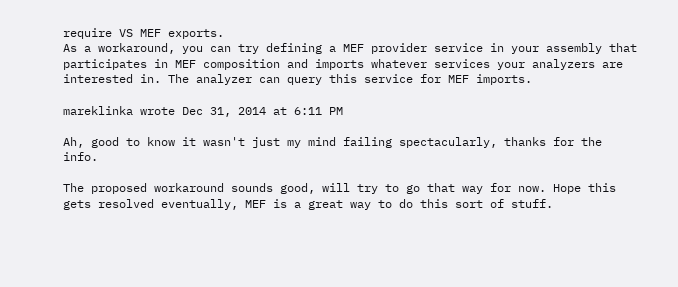require VS MEF exports.
As a workaround, you can try defining a MEF provider service in your assembly that participates in MEF composition and imports whatever services your analyzers are interested in. The analyzer can query this service for MEF imports.

mareklinka wrote Dec 31, 2014 at 6:11 PM

Ah, good to know it wasn't just my mind failing spectacularly, thanks for the info.

The proposed workaround sounds good, will try to go that way for now. Hope this gets resolved eventually, MEF is a great way to do this sort of stuff.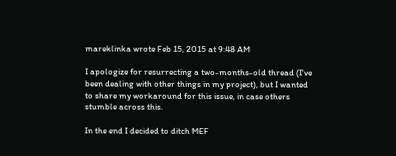mareklinka wrote Feb 15, 2015 at 9:48 AM

I apologize for resurrecting a two-months-old thread (I've been dealing with other things in my project), but I wanted to share my workaround for this issue, in case others stumble across this.

In the end I decided to ditch MEF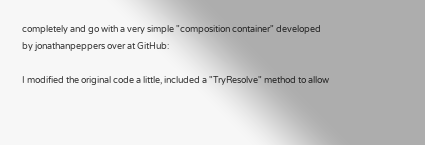completely and go with a very simple "composition container" developed by jonathanpeppers over at GitHub:

I modified the original code a little, included a "TryResolve" method to allow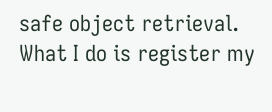safe object retrieval. What I do is register my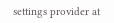settings provider at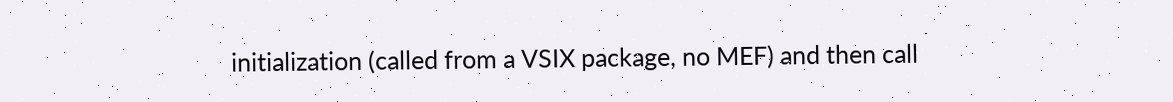initialization (called from a VSIX package, no MEF) and then call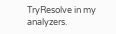TryResolve in my analyzers.